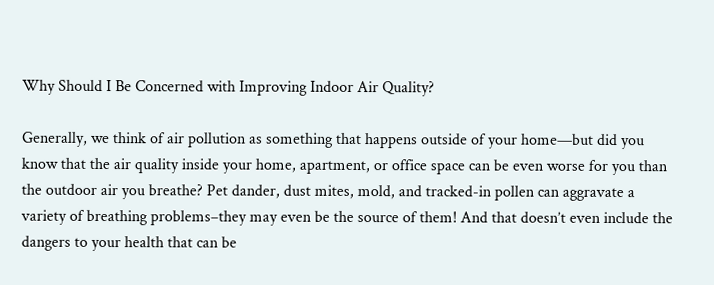Why Should I Be Concerned with Improving Indoor Air Quality?

Generally, we think of air pollution as something that happens outside of your home—but did you know that the air quality inside your home, apartment, or office space can be even worse for you than the outdoor air you breathe? Pet dander, dust mites, mold, and tracked-in pollen can aggravate a variety of breathing problems–they may even be the source of them! And that doesn’t even include the dangers to your health that can be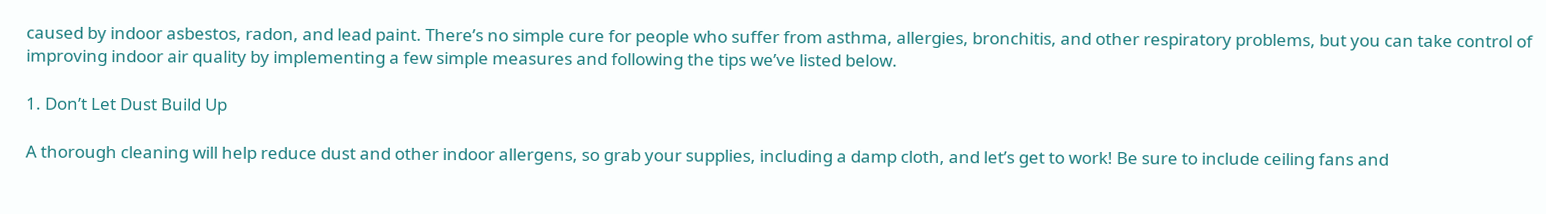caused by indoor asbestos, radon, and lead paint. There’s no simple cure for people who suffer from asthma, allergies, bronchitis, and other respiratory problems, but you can take control of improving indoor air quality by implementing a few simple measures and following the tips we’ve listed below.

1. Don’t Let Dust Build Up

A thorough cleaning will help reduce dust and other indoor allergens, so grab your supplies, including a damp cloth, and let’s get to work! Be sure to include ceiling fans and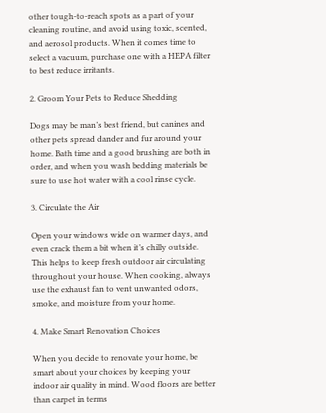other tough-to-reach spots as a part of your cleaning routine, and avoid using toxic, scented, and aerosol products. When it comes time to select a vacuum, purchase one with a HEPA filter to best reduce irritants.

2. Groom Your Pets to Reduce Shedding

Dogs may be man’s best friend, but canines and other pets spread dander and fur around your home. Bath time and a good brushing are both in order, and when you wash bedding materials be sure to use hot water with a cool rinse cycle.

3. Circulate the Air

Open your windows wide on warmer days, and even crack them a bit when it’s chilly outside. This helps to keep fresh outdoor air circulating throughout your house. When cooking, always use the exhaust fan to vent unwanted odors, smoke, and moisture from your home.

4. Make Smart Renovation Choices

When you decide to renovate your home, be smart about your choices by keeping your indoor air quality in mind. Wood floors are better than carpet in terms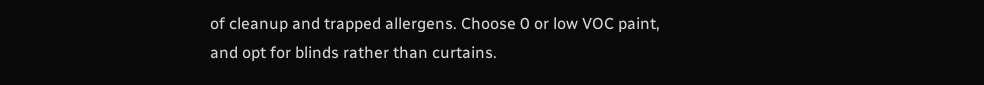of cleanup and trapped allergens. Choose 0 or low VOC paint, and opt for blinds rather than curtains.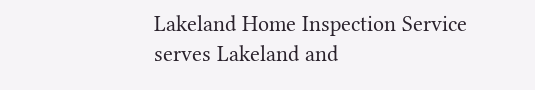Lakeland Home Inspection Service serves Lakeland and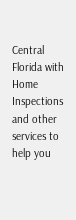Central Florida with Home Inspections and other services to help you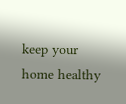keep your home healthy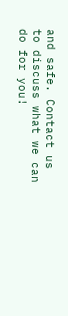and safe. Contact us to discuss what we can do for you!